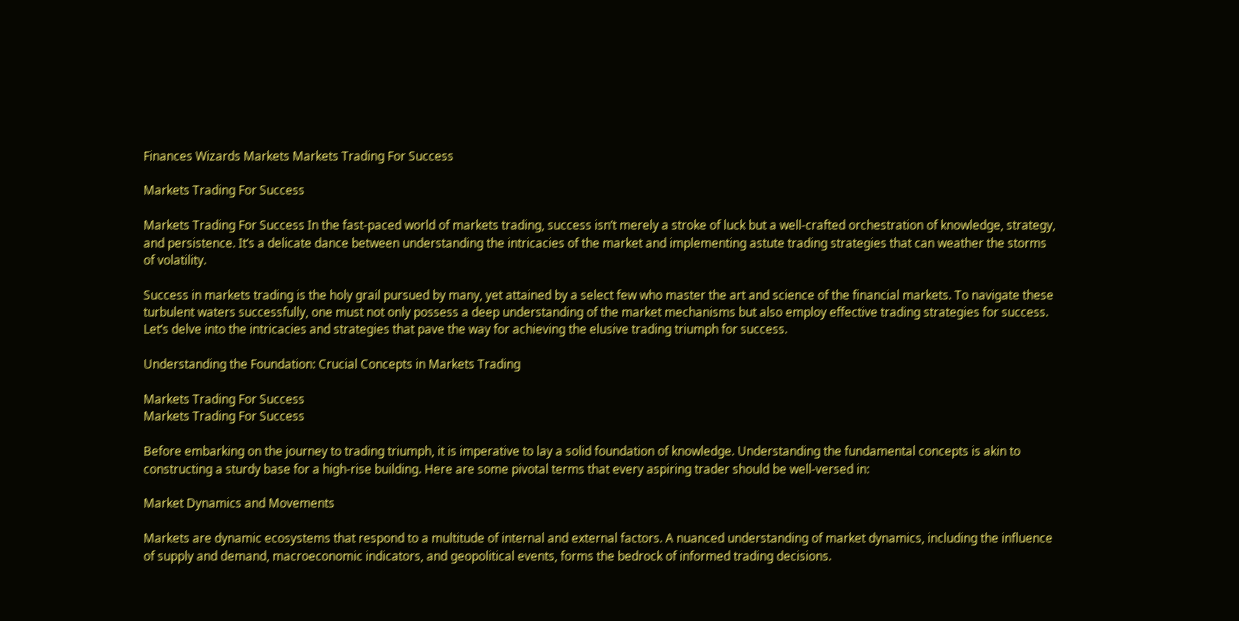Finances Wizards Markets Markets Trading For Success

Markets Trading For Success

Markets Trading For Success In the fast-paced world of markets trading, success isn’t merely a stroke of luck but a well-crafted orchestration of knowledge, strategy, and persistence. It’s a delicate dance between understanding the intricacies of the market and implementing astute trading strategies that can weather the storms of volatility.

Success in markets trading is the holy grail pursued by many, yet attained by a select few who master the art and science of the financial markets. To navigate these turbulent waters successfully, one must not only possess a deep understanding of the market mechanisms but also employ effective trading strategies for success. Let’s delve into the intricacies and strategies that pave the way for achieving the elusive trading triumph for success.

Understanding the Foundation: Crucial Concepts in Markets Trading

Markets Trading For Success
Markets Trading For Success

Before embarking on the journey to trading triumph, it is imperative to lay a solid foundation of knowledge. Understanding the fundamental concepts is akin to constructing a sturdy base for a high-rise building. Here are some pivotal terms that every aspiring trader should be well-versed in:

Market Dynamics and Movements

Markets are dynamic ecosystems that respond to a multitude of internal and external factors. A nuanced understanding of market dynamics, including the influence of supply and demand, macroeconomic indicators, and geopolitical events, forms the bedrock of informed trading decisions.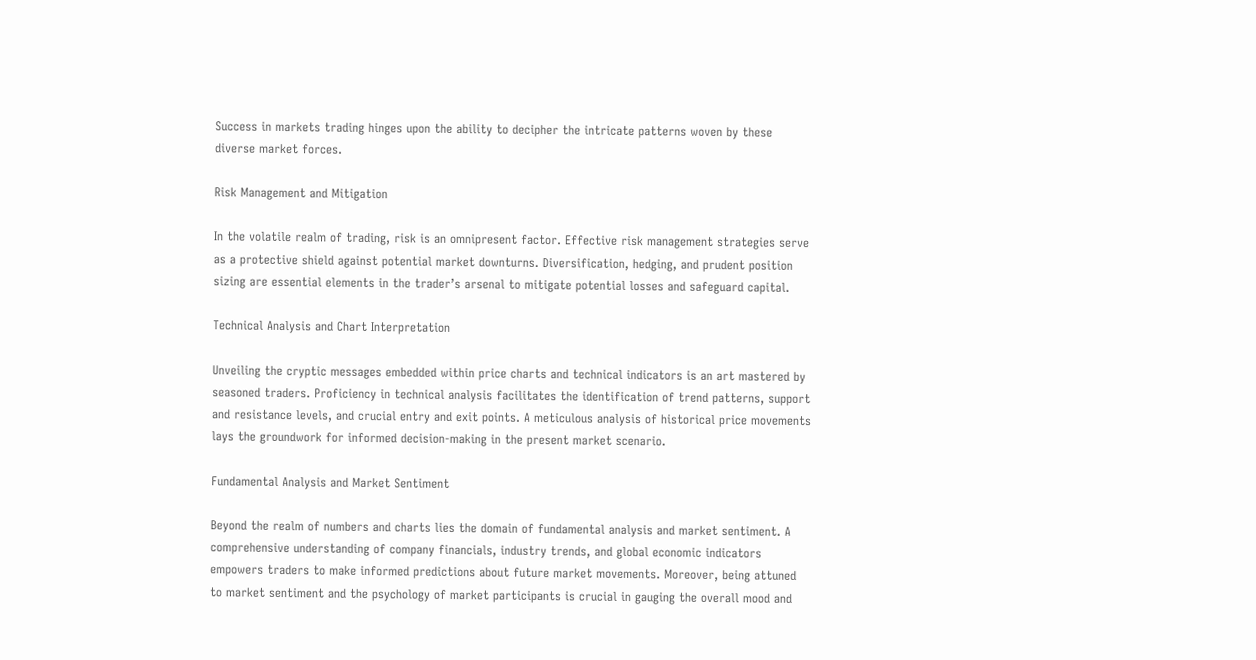Success in markets trading hinges upon the ability to decipher the intricate patterns woven by these diverse market forces.

Risk Management and Mitigation

In the volatile realm of trading, risk is an omnipresent factor. Effective risk management strategies serve as a protective shield against potential market downturns. Diversification, hedging, and prudent position sizing are essential elements in the trader’s arsenal to mitigate potential losses and safeguard capital.

Technical Analysis and Chart Interpretation

Unveiling the cryptic messages embedded within price charts and technical indicators is an art mastered by seasoned traders. Proficiency in technical analysis facilitates the identification of trend patterns, support and resistance levels, and crucial entry and exit points. A meticulous analysis of historical price movements lays the groundwork for informed decision-making in the present market scenario.

Fundamental Analysis and Market Sentiment

Beyond the realm of numbers and charts lies the domain of fundamental analysis and market sentiment. A comprehensive understanding of company financials, industry trends, and global economic indicators empowers traders to make informed predictions about future market movements. Moreover, being attuned to market sentiment and the psychology of market participants is crucial in gauging the overall mood and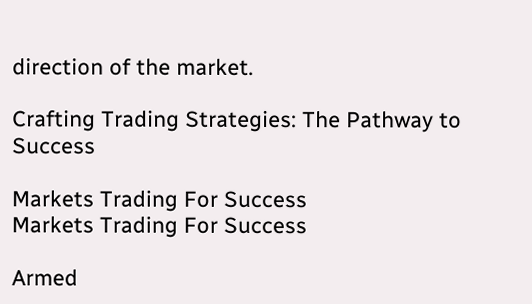direction of the market.

Crafting Trading Strategies: The Pathway to Success

Markets Trading For Success
Markets Trading For Success

Armed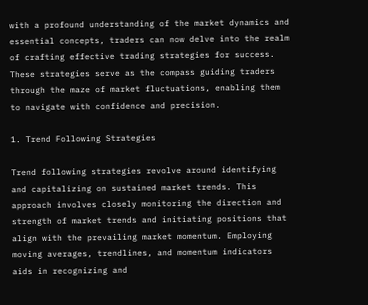with a profound understanding of the market dynamics and essential concepts, traders can now delve into the realm of crafting effective trading strategies for success. These strategies serve as the compass guiding traders through the maze of market fluctuations, enabling them to navigate with confidence and precision.

1. Trend Following Strategies

Trend following strategies revolve around identifying and capitalizing on sustained market trends. This approach involves closely monitoring the direction and strength of market trends and initiating positions that align with the prevailing market momentum. Employing moving averages, trendlines, and momentum indicators aids in recognizing and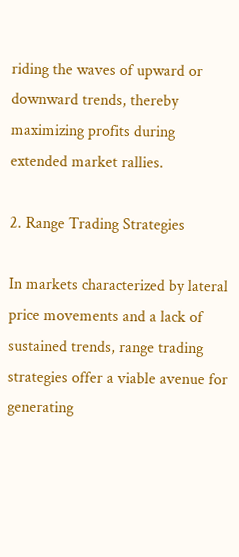riding the waves of upward or downward trends, thereby maximizing profits during extended market rallies.

2. Range Trading Strategies

In markets characterized by lateral price movements and a lack of sustained trends, range trading strategies offer a viable avenue for generating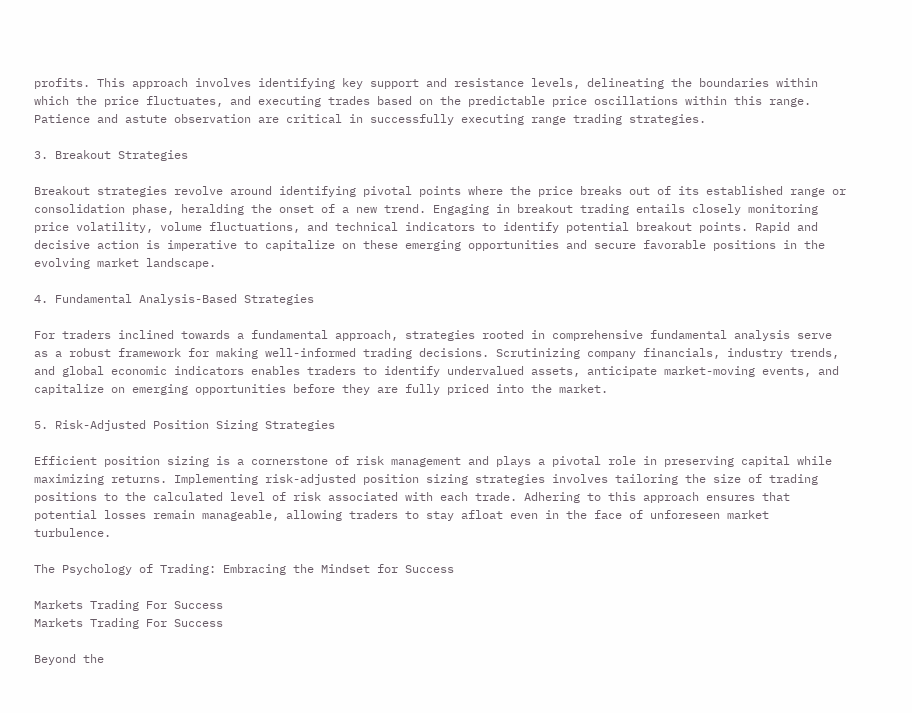profits. This approach involves identifying key support and resistance levels, delineating the boundaries within which the price fluctuates, and executing trades based on the predictable price oscillations within this range. Patience and astute observation are critical in successfully executing range trading strategies.

3. Breakout Strategies

Breakout strategies revolve around identifying pivotal points where the price breaks out of its established range or consolidation phase, heralding the onset of a new trend. Engaging in breakout trading entails closely monitoring price volatility, volume fluctuations, and technical indicators to identify potential breakout points. Rapid and decisive action is imperative to capitalize on these emerging opportunities and secure favorable positions in the evolving market landscape.

4. Fundamental Analysis-Based Strategies

For traders inclined towards a fundamental approach, strategies rooted in comprehensive fundamental analysis serve as a robust framework for making well-informed trading decisions. Scrutinizing company financials, industry trends, and global economic indicators enables traders to identify undervalued assets, anticipate market-moving events, and capitalize on emerging opportunities before they are fully priced into the market.

5. Risk-Adjusted Position Sizing Strategies

Efficient position sizing is a cornerstone of risk management and plays a pivotal role in preserving capital while maximizing returns. Implementing risk-adjusted position sizing strategies involves tailoring the size of trading positions to the calculated level of risk associated with each trade. Adhering to this approach ensures that potential losses remain manageable, allowing traders to stay afloat even in the face of unforeseen market turbulence.

The Psychology of Trading: Embracing the Mindset for Success

Markets Trading For Success
Markets Trading For Success

Beyond the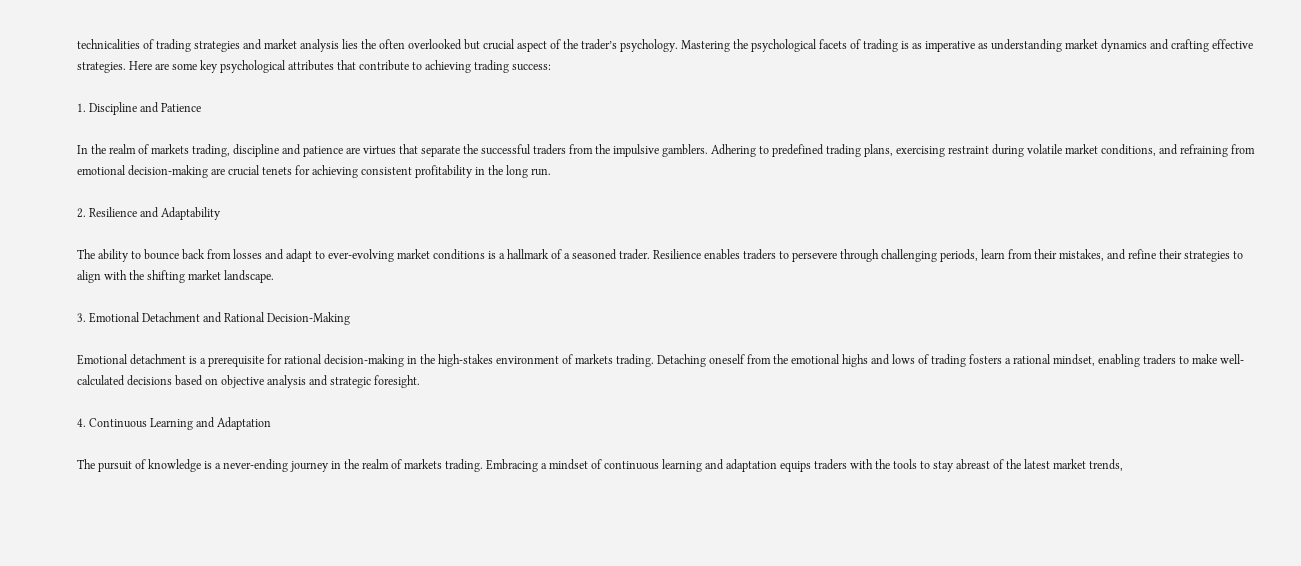technicalities of trading strategies and market analysis lies the often overlooked but crucial aspect of the trader’s psychology. Mastering the psychological facets of trading is as imperative as understanding market dynamics and crafting effective strategies. Here are some key psychological attributes that contribute to achieving trading success:

1. Discipline and Patience

In the realm of markets trading, discipline and patience are virtues that separate the successful traders from the impulsive gamblers. Adhering to predefined trading plans, exercising restraint during volatile market conditions, and refraining from emotional decision-making are crucial tenets for achieving consistent profitability in the long run.

2. Resilience and Adaptability

The ability to bounce back from losses and adapt to ever-evolving market conditions is a hallmark of a seasoned trader. Resilience enables traders to persevere through challenging periods, learn from their mistakes, and refine their strategies to align with the shifting market landscape.

3. Emotional Detachment and Rational Decision-Making

Emotional detachment is a prerequisite for rational decision-making in the high-stakes environment of markets trading. Detaching oneself from the emotional highs and lows of trading fosters a rational mindset, enabling traders to make well-calculated decisions based on objective analysis and strategic foresight.

4. Continuous Learning and Adaptation

The pursuit of knowledge is a never-ending journey in the realm of markets trading. Embracing a mindset of continuous learning and adaptation equips traders with the tools to stay abreast of the latest market trends,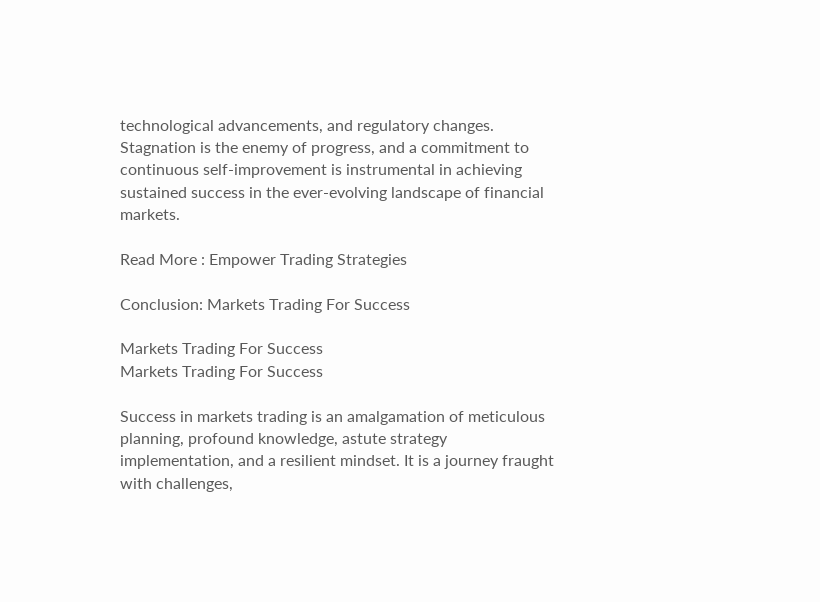technological advancements, and regulatory changes. Stagnation is the enemy of progress, and a commitment to continuous self-improvement is instrumental in achieving sustained success in the ever-evolving landscape of financial markets.

Read More : Empower Trading Strategies

Conclusion: Markets Trading For Success

Markets Trading For Success
Markets Trading For Success

Success in markets trading is an amalgamation of meticulous planning, profound knowledge, astute strategy implementation, and a resilient mindset. It is a journey fraught with challenges,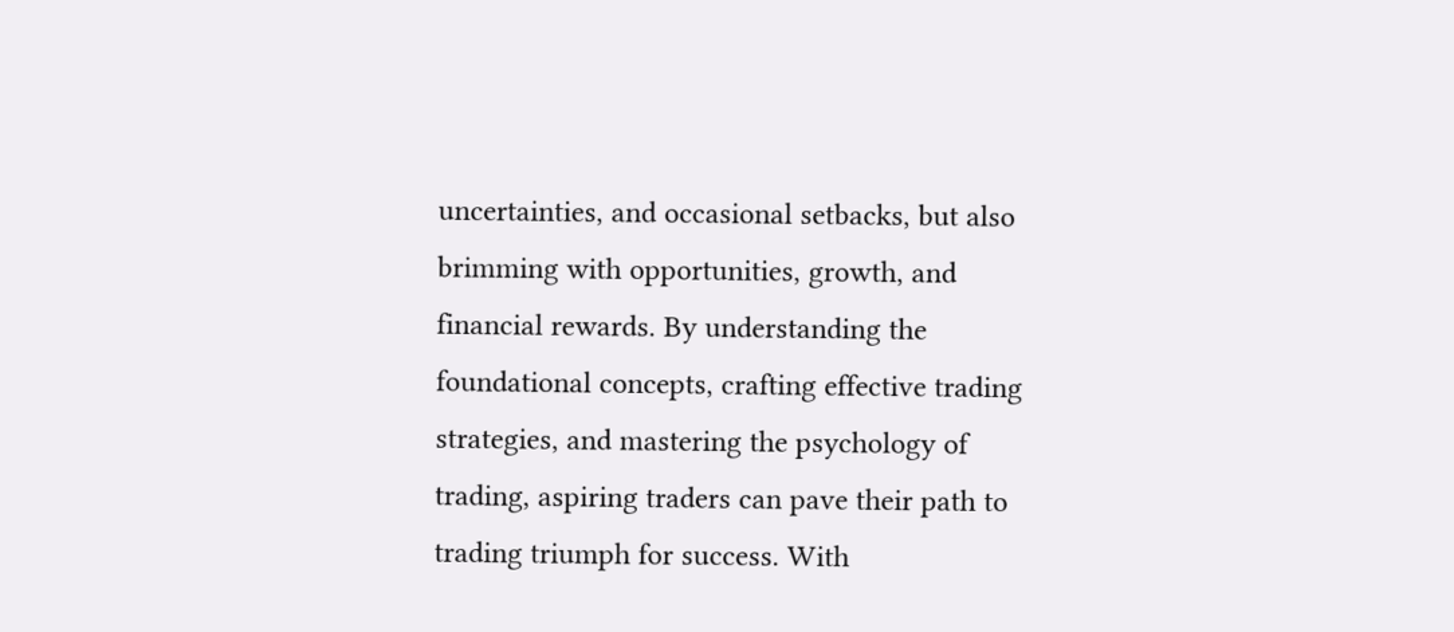uncertainties, and occasional setbacks, but also brimming with opportunities, growth, and financial rewards. By understanding the foundational concepts, crafting effective trading strategies, and mastering the psychology of trading, aspiring traders can pave their path to trading triumph for success. With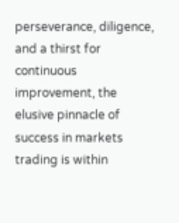perseverance, diligence, and a thirst for continuous improvement, the elusive pinnacle of success in markets trading is within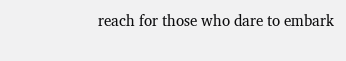reach for those who dare to embark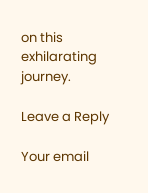on this exhilarating journey.

Leave a Reply

Your email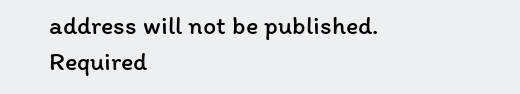address will not be published. Required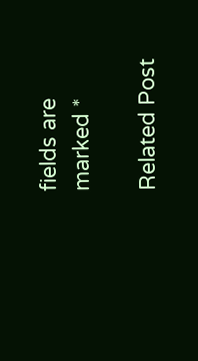fields are marked *

Related Post